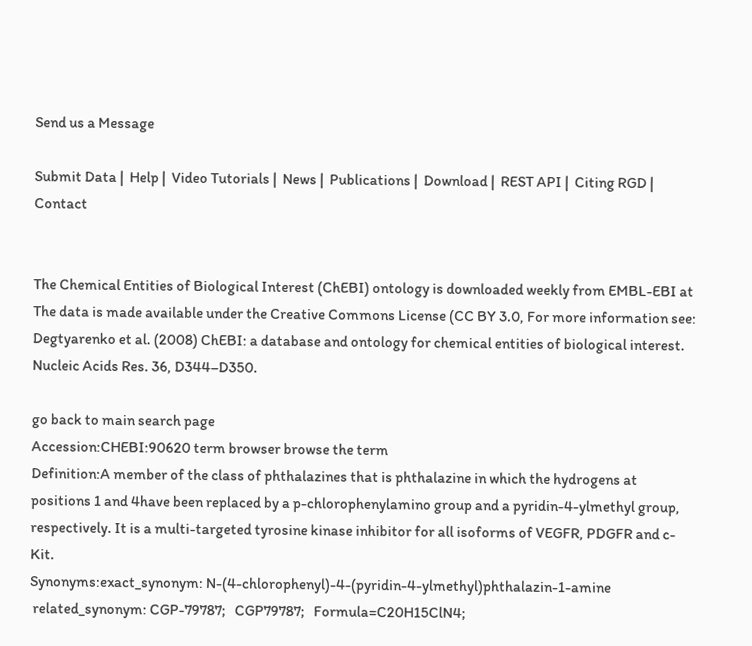Send us a Message

Submit Data |  Help |  Video Tutorials |  News |  Publications |  Download |  REST API |  Citing RGD |  Contact


The Chemical Entities of Biological Interest (ChEBI) ontology is downloaded weekly from EMBL-EBI at The data is made available under the Creative Commons License (CC BY 3.0, For more information see: Degtyarenko et al. (2008) ChEBI: a database and ontology for chemical entities of biological interest. Nucleic Acids Res. 36, D344–D350.

go back to main search page
Accession:CHEBI:90620 term browser browse the term
Definition:A member of the class of phthalazines that is phthalazine in which the hydrogens at positions 1 and 4have been replaced by a p-chlorophenylamino group and a pyridin-4-ylmethyl group, respectively. It is a multi-targeted tyrosine kinase inhibitor for all isoforms of VEGFR, PDGFR and c-Kit.
Synonyms:exact_synonym: N-(4-chlorophenyl)-4-(pyridin-4-ylmethyl)phthalazin-1-amine
 related_synonym: CGP-79787;   CGP79787;   Formula=C20H15ClN4;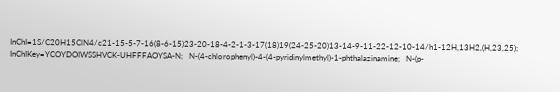InChI=1S/C20H15ClN4/c21-15-5-7-16(8-6-15)23-20-18-4-2-1-3-17(18)19(24-25-20)13-14-9-11-22-12-10-14/h1-12H,13H2,(H,23,25);   InChIKey=YCOYDOIWSSHVCK-UHFFFAOYSA-N;   N-(4-chlorophenyl)-4-(4-pyridinylmethyl)-1-phthalazinamine;   N-(p-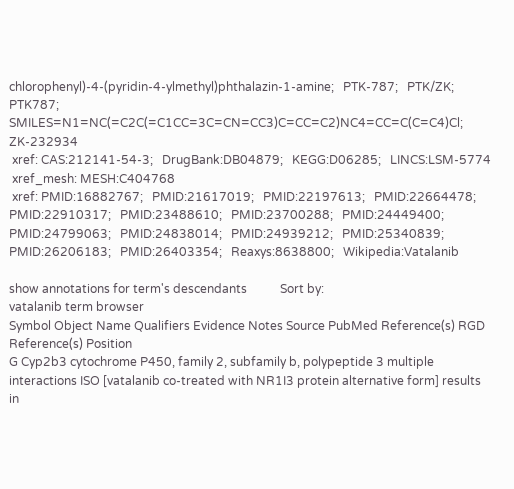chlorophenyl)-4-(pyridin-4-ylmethyl)phthalazin-1-amine;   PTK-787;   PTK/ZK;   PTK787;   SMILES=N1=NC(=C2C(=C1CC=3C=CN=CC3)C=CC=C2)NC4=CC=C(C=C4)Cl;   ZK-232934
 xref: CAS:212141-54-3;   DrugBank:DB04879;   KEGG:D06285;   LINCS:LSM-5774
 xref_mesh: MESH:C404768
 xref: PMID:16882767;   PMID:21617019;   PMID:22197613;   PMID:22664478;   PMID:22910317;   PMID:23488610;   PMID:23700288;   PMID:24449400;   PMID:24799063;   PMID:24838014;   PMID:24939212;   PMID:25340839;   PMID:26206183;   PMID:26403354;   Reaxys:8638800;   Wikipedia:Vatalanib

show annotations for term's descendants           Sort by:
vatalanib term browser
Symbol Object Name Qualifiers Evidence Notes Source PubMed Reference(s) RGD Reference(s) Position
G Cyp2b3 cytochrome P450, family 2, subfamily b, polypeptide 3 multiple interactions ISO [vatalanib co-treated with NR1I3 protein alternative form] results in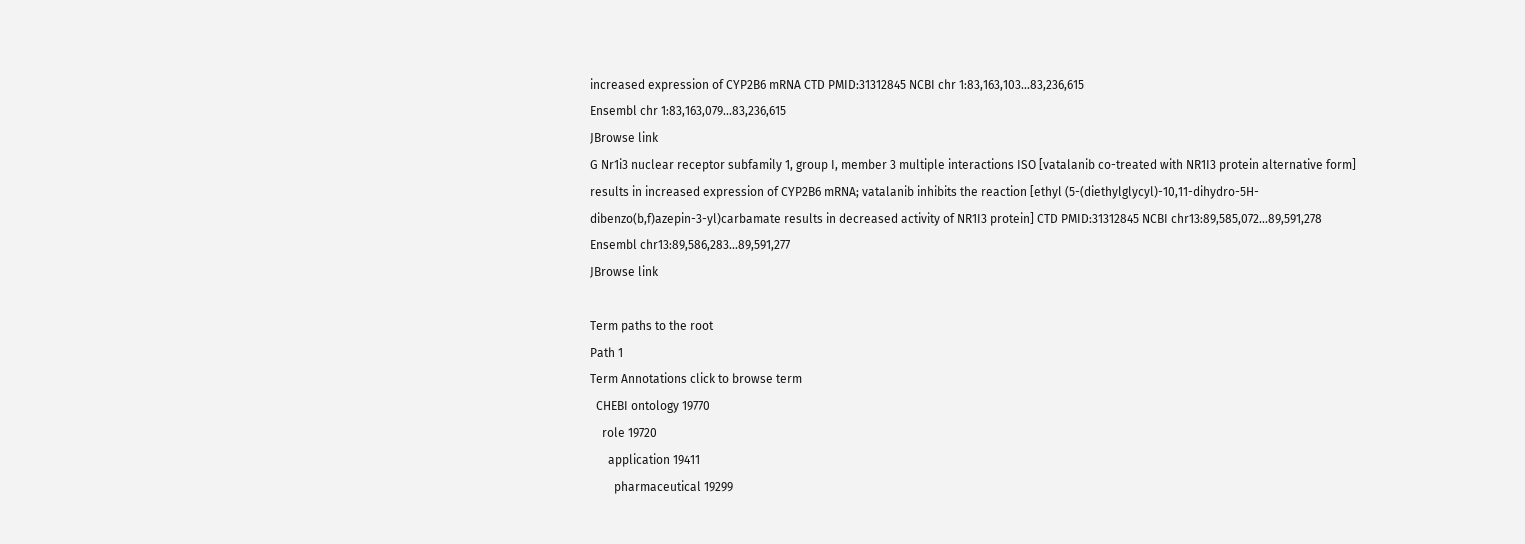increased expression of CYP2B6 mRNA CTD PMID:31312845 NCBI chr 1:83,163,103...83,236,615
Ensembl chr 1:83,163,079...83,236,615
JBrowse link
G Nr1i3 nuclear receptor subfamily 1, group I, member 3 multiple interactions ISO [vatalanib co-treated with NR1I3 protein alternative form] results in increased expression of CYP2B6 mRNA; vatalanib inhibits the reaction [ethyl (5-(diethylglycyl)-10,11-dihydro-5H-dibenzo(b,f)azepin-3-yl)carbamate results in decreased activity of NR1I3 protein] CTD PMID:31312845 NCBI chr13:89,585,072...89,591,278
Ensembl chr13:89,586,283...89,591,277
JBrowse link

Term paths to the root
Path 1
Term Annotations click to browse term
  CHEBI ontology 19770
    role 19720
      application 19411
        pharmaceutical 19299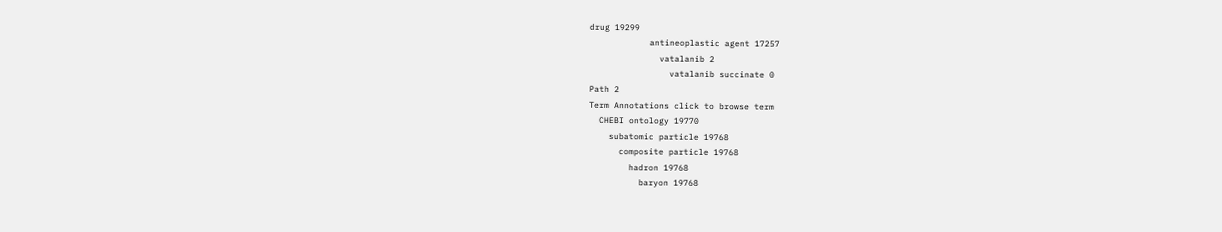drug 19299
            antineoplastic agent 17257
              vatalanib 2
                vatalanib succinate 0
Path 2
Term Annotations click to browse term
  CHEBI ontology 19770
    subatomic particle 19768
      composite particle 19768
        hadron 19768
          baryon 19768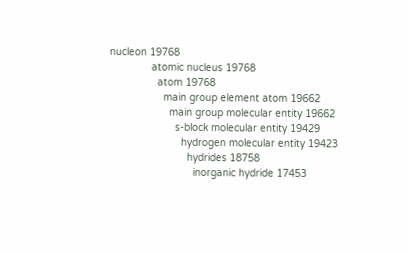nucleon 19768
              atomic nucleus 19768
                atom 19768
                  main group element atom 19662
                    main group molecular entity 19662
                      s-block molecular entity 19429
                        hydrogen molecular entity 19423
                          hydrides 18758
                            inorganic hydride 17453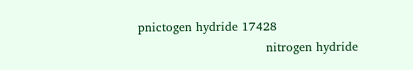pnictogen hydride 17428
                                nitrogen hydride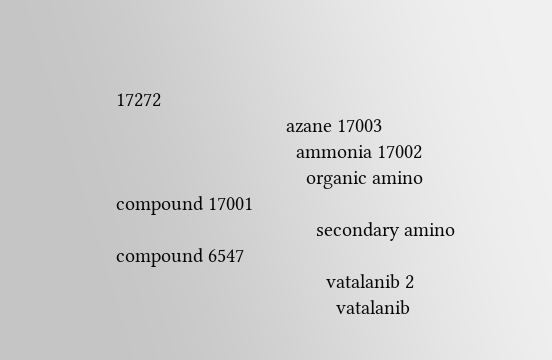17272
                                  azane 17003
                                    ammonia 17002
                                      organic amino compound 17001
                                        secondary amino compound 6547
                                          vatalanib 2
                                            vatalanib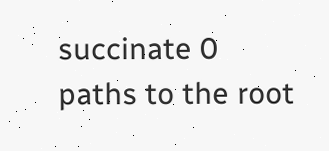succinate 0
paths to the root